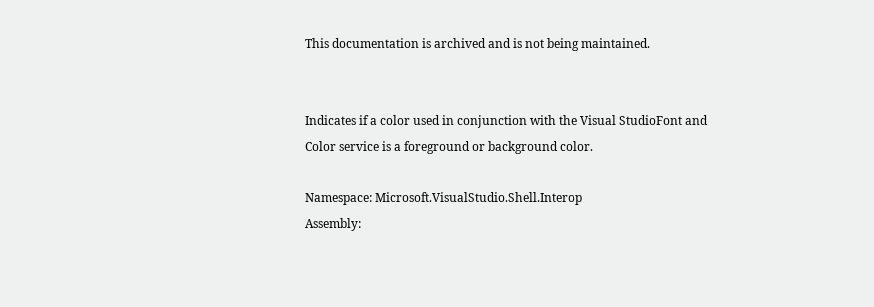This documentation is archived and is not being maintained.


Indicates if a color used in conjunction with the Visual StudioFont and Color service is a foreground or background color.

Namespace: Microsoft.VisualStudio.Shell.Interop
Assembly: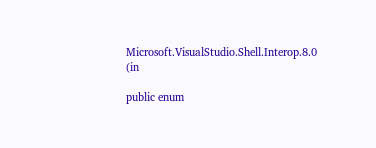Microsoft.VisualStudio.Shell.Interop.8.0 (in

public enum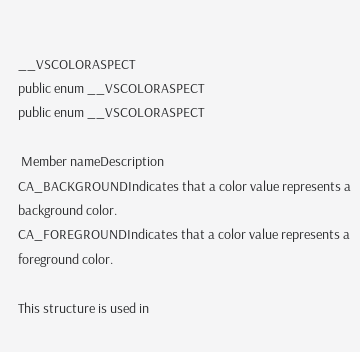__VSCOLORASPECT
public enum __VSCOLORASPECT
public enum __VSCOLORASPECT

 Member nameDescription
CA_BACKGROUNDIndicates that a color value represents a background color.
CA_FOREGROUNDIndicates that a color value represents a foreground color.

This structure is used in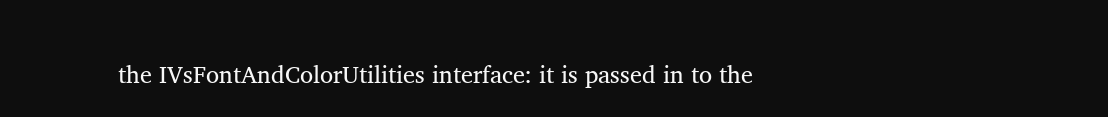the IVsFontAndColorUtilities interface: it is passed in to the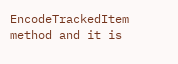EncodeTrackedItem method and it is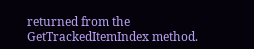returned from the GetTrackedItemIndex method.